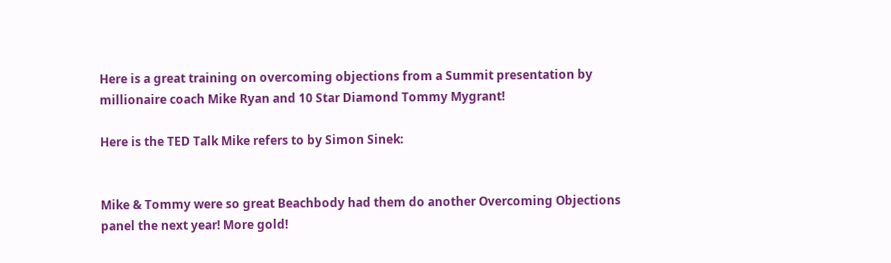Here is a great training on overcoming objections from a Summit presentation by millionaire coach Mike Ryan and 10 Star Diamond Tommy Mygrant!

Here is the TED Talk Mike refers to by Simon Sinek:


Mike & Tommy were so great Beachbody had them do another Overcoming Objections panel the next year! More gold!